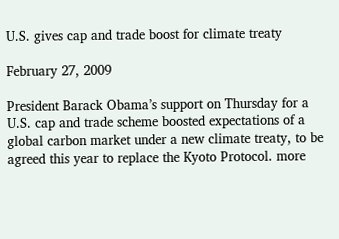U.S. gives cap and trade boost for climate treaty

February 27, 2009

President Barack Obama’s support on Thursday for a U.S. cap and trade scheme boosted expectations of a global carbon market under a new climate treaty, to be agreed this year to replace the Kyoto Protocol. more